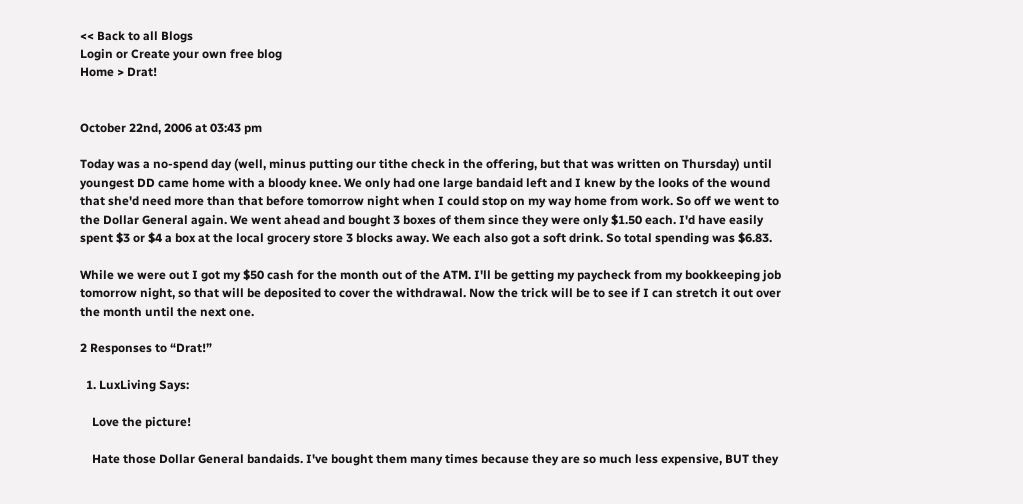<< Back to all Blogs
Login or Create your own free blog
Home > Drat!


October 22nd, 2006 at 03:43 pm

Today was a no-spend day (well, minus putting our tithe check in the offering, but that was written on Thursday) until youngest DD came home with a bloody knee. We only had one large bandaid left and I knew by the looks of the wound that she'd need more than that before tomorrow night when I could stop on my way home from work. So off we went to the Dollar General again. We went ahead and bought 3 boxes of them since they were only $1.50 each. I'd have easily spent $3 or $4 a box at the local grocery store 3 blocks away. We each also got a soft drink. So total spending was $6.83.

While we were out I got my $50 cash for the month out of the ATM. I'll be getting my paycheck from my bookkeeping job tomorrow night, so that will be deposited to cover the withdrawal. Now the trick will be to see if I can stretch it out over the month until the next one.

2 Responses to “Drat!”

  1. LuxLiving Says:

    Love the picture!

    Hate those Dollar General bandaids. I've bought them many times because they are so much less expensive, BUT they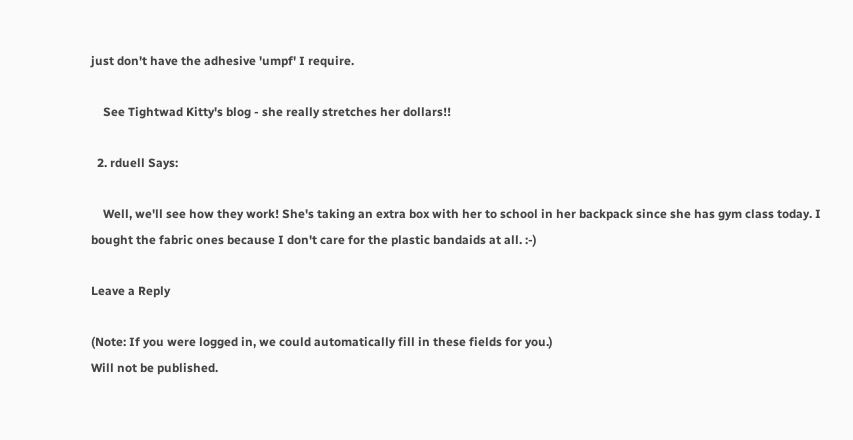just don't have the adhesive 'umpf' I require.

    See Tightwad Kitty's blog - she really stretches her dollars!!

  2. rduell Says:

    Well, we'll see how they work! She's taking an extra box with her to school in her backpack since she has gym class today. I bought the fabric ones because I don't care for the plastic bandaids at all. :-)

Leave a Reply

(Note: If you were logged in, we could automatically fill in these fields for you.)
Will not be published.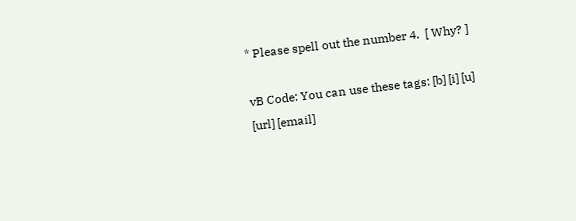* Please spell out the number 4.  [ Why? ]

vB Code: You can use these tags: [b] [i] [u] [url] [email]